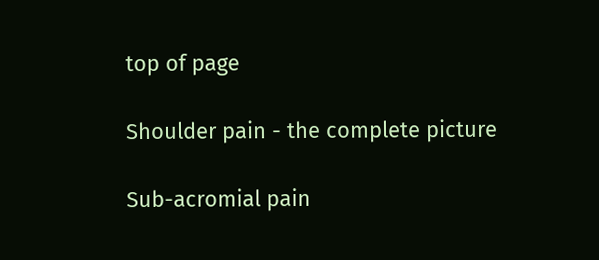top of page

Shoulder pain - the complete picture

Sub-acromial pain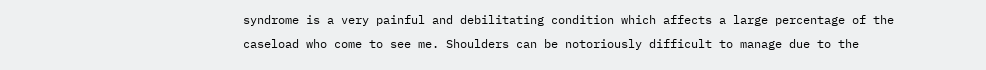syndrome is a very painful and debilitating condition which affects a large percentage of the caseload who come to see me. Shoulders can be notoriously difficult to manage due to the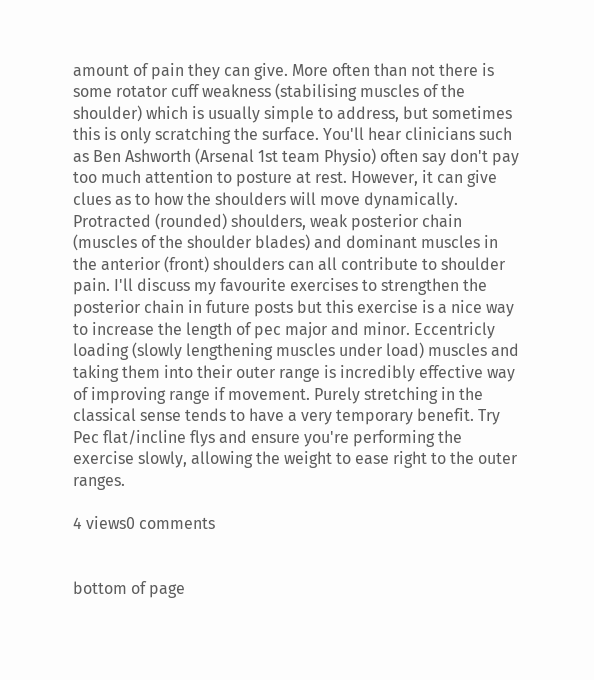amount of pain they can give. More often than not there is some rotator cuff weakness (stabilising muscles of the shoulder) which is usually simple to address, but sometimes this is only scratching the surface. You'll hear clinicians such as Ben Ashworth (Arsenal 1st team Physio) often say don't pay too much attention to posture at rest. However, it can give clues as to how the shoulders will move dynamically. Protracted (rounded) shoulders, weak posterior chain (muscles of the shoulder blades) and dominant muscles in the anterior (front) shoulders can all contribute to shoulder pain. I'll discuss my favourite exercises to strengthen the posterior chain in future posts but this exercise is a nice way to increase the length of pec major and minor. Eccentricly loading (slowly lengthening muscles under load) muscles and taking them into their outer range is incredibly effective way of improving range if movement. Purely stretching in the classical sense tends to have a very temporary benefit. Try Pec flat/incline flys and ensure you're performing the exercise slowly, allowing the weight to ease right to the outer ranges.

4 views0 comments


bottom of page